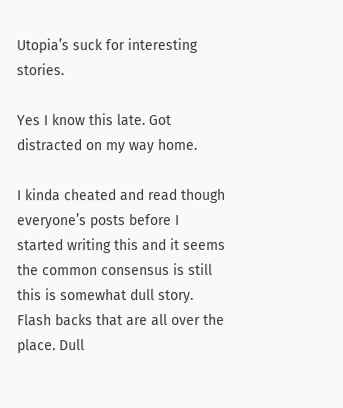Utopia’s suck for interesting stories.

Yes I know this late. Got distracted on my way home.

I kinda cheated and read though everyone’s posts before I started writing this and it seems the common consensus is still this is somewhat dull story. Flash backs that are all over the place. Dull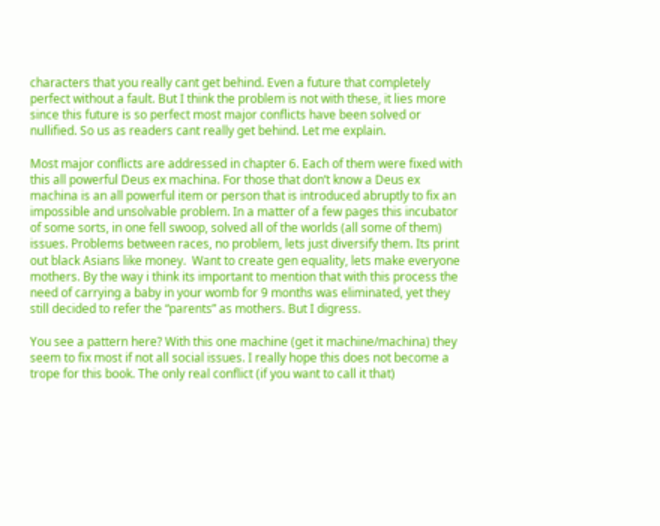characters that you really cant get behind. Even a future that completely perfect without a fault. But I think the problem is not with these, it lies more since this future is so perfect most major conflicts have been solved or nullified. So us as readers cant really get behind. Let me explain.

Most major conflicts are addressed in chapter 6. Each of them were fixed with this all powerful Deus ex machina. For those that don’t know a Deus ex machina is an all powerful item or person that is introduced abruptly to fix an impossible and unsolvable problem. In a matter of a few pages this incubator of some sorts, in one fell swoop, solved all of the worlds (all some of them) issues. Problems between races, no problem, lets just diversify them. Its print out black Asians like money.  Want to create gen equality, lets make everyone mothers. By the way i think its important to mention that with this process the need of carrying a baby in your womb for 9 months was eliminated, yet they still decided to refer the “parents” as mothers. But I digress.

You see a pattern here? With this one machine (get it machine/machina) they seem to fix most if not all social issues. I really hope this does not become a trope for this book. The only real conflict (if you want to call it that)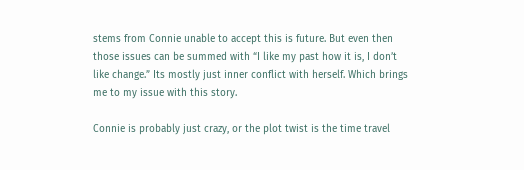stems from Connie unable to accept this is future. But even then those issues can be summed with “I like my past how it is, I don’t like change.” Its mostly just inner conflict with herself. Which brings me to my issue with this story.

Connie is probably just crazy, or the plot twist is the time travel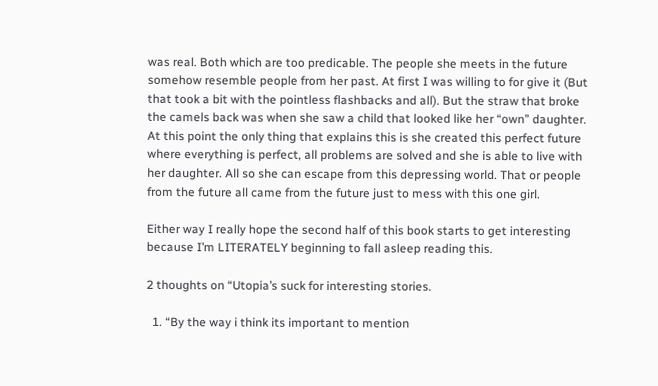was real. Both which are too predicable. The people she meets in the future somehow resemble people from her past. At first I was willing to for give it (But that took a bit with the pointless flashbacks and all). But the straw that broke the camels back was when she saw a child that looked like her “own” daughter. At this point the only thing that explains this is she created this perfect future where everything is perfect, all problems are solved and she is able to live with her daughter. All so she can escape from this depressing world. That or people from the future all came from the future just to mess with this one girl.

Either way I really hope the second half of this book starts to get interesting because I’m LITERATELY beginning to fall asleep reading this.

2 thoughts on “Utopia’s suck for interesting stories.

  1. “By the way i think its important to mention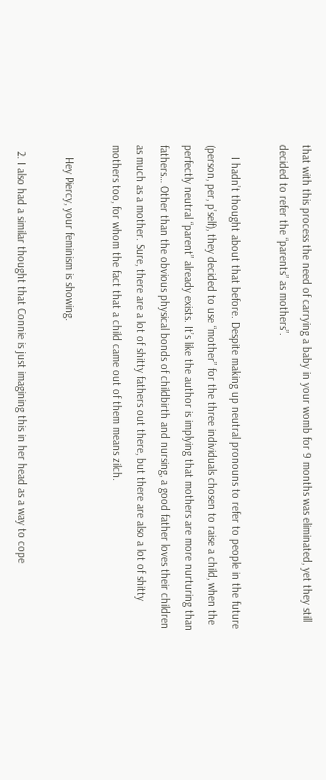that with this process the need of carrying a baby in your womb for 9 months was eliminated, yet they still decided to refer the “parents” as mothers”.

    I hadn’t thought about that before. Despite making up neutral pronouns to refer to people in the future (person, per, p’self), they decided to use “mother” for the three individuals chosen to raise a child, when the perfectly neutral “parent” already exists. It’s like the author is implying that mothers are more nurturing than fathers… Other than the obvious physical bonds of childbirth and nursing, a good father loves their children as much as a mother. Sure, there are a lot of shitty fathers out there, but there are also a lot of shitty mothers too, for whom the fact that a child came out of them means zilch.

    Hey Piercy, your feminism is showing.

  2. I also had a similar thought that Connie is just imagining this in her head as a way to cope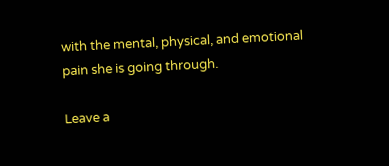with the mental, physical, and emotional pain she is going through.

Leave a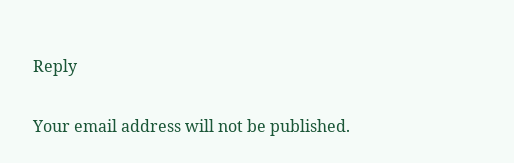Reply

Your email address will not be published.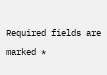Required fields are marked *